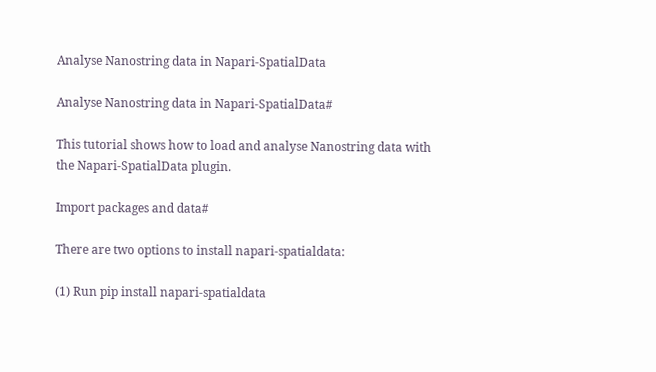Analyse Nanostring data in Napari-SpatialData

Analyse Nanostring data in Napari-SpatialData#

This tutorial shows how to load and analyse Nanostring data with the Napari-SpatialData plugin.

Import packages and data#

There are two options to install napari-spatialdata:

(1) Run pip install napari-spatialdata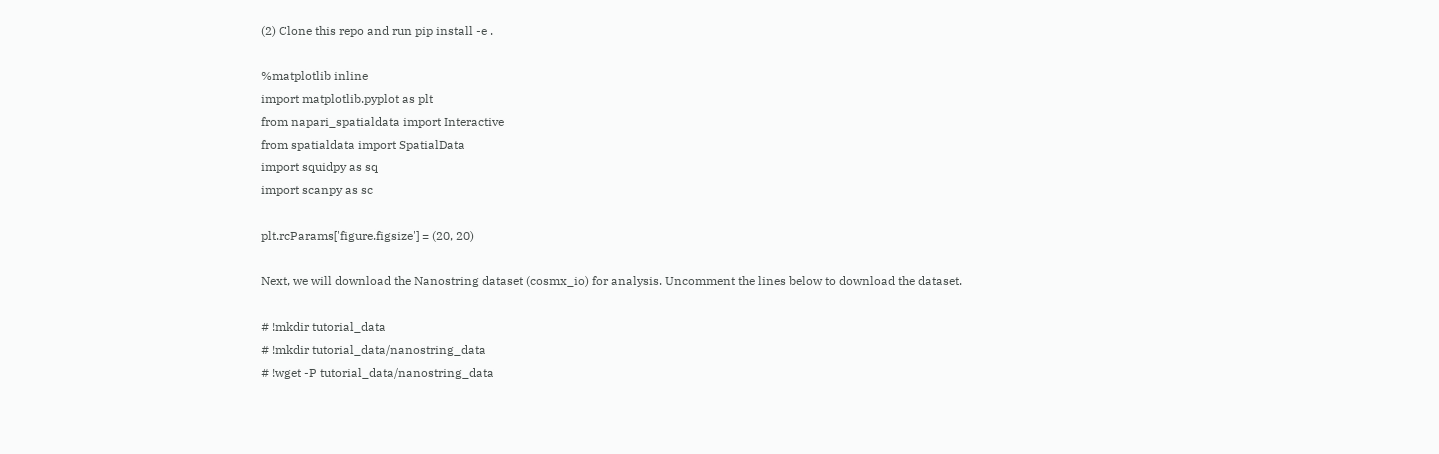(2) Clone this repo and run pip install -e .

%matplotlib inline
import matplotlib.pyplot as plt
from napari_spatialdata import Interactive
from spatialdata import SpatialData
import squidpy as sq
import scanpy as sc

plt.rcParams['figure.figsize'] = (20, 20)

Next, we will download the Nanostring dataset (cosmx_io) for analysis. Uncomment the lines below to download the dataset.

# !mkdir tutorial_data
# !mkdir tutorial_data/nanostring_data
# !wget -P tutorial_data/nanostring_data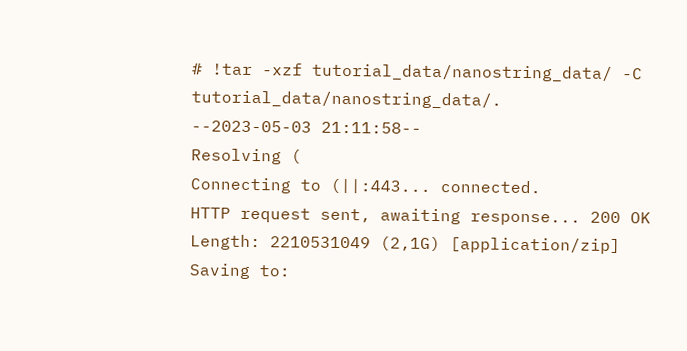# !tar -xzf tutorial_data/nanostring_data/ -C tutorial_data/nanostring_data/.
--2023-05-03 21:11:58--
Resolving (
Connecting to (||:443... connected.
HTTP request sent, awaiting response... 200 OK
Length: 2210531049 (2,1G) [application/zip]
Saving to: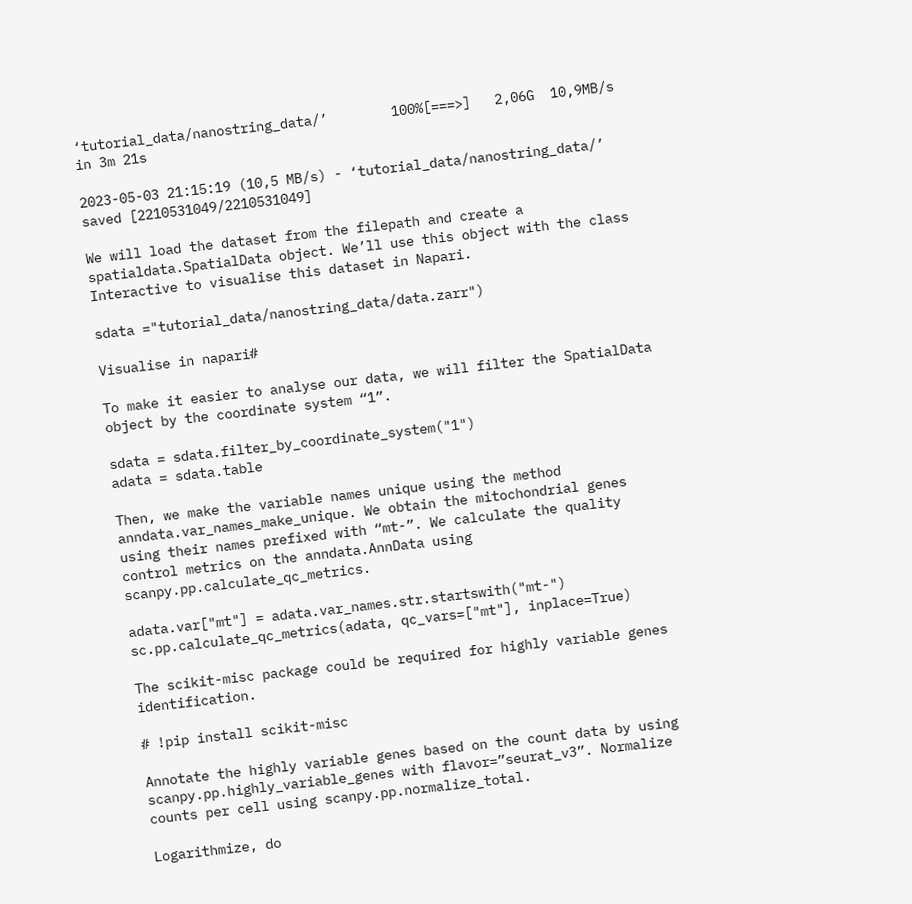‘tutorial_data/nanostring_data/’        100%[===>]   2,06G  10,9MB/s    in 3m 21s

2023-05-03 21:15:19 (10,5 MB/s) - ‘tutorial_data/nanostring_data/’ saved [2210531049/2210531049]

We will load the dataset from the filepath and create a spatialdata.SpatialData object. We’ll use this object with the class Interactive to visualise this dataset in Napari.

sdata ="tutorial_data/nanostring_data/data.zarr")

Visualise in napari#

To make it easier to analyse our data, we will filter the SpatialData object by the coordinate system “1”.

sdata = sdata.filter_by_coordinate_system("1")
adata = sdata.table

Then, we make the variable names unique using the method anndata.var_names_make_unique. We obtain the mitochondrial genes using their names prefixed with “mt-”. We calculate the quality control metrics on the anndata.AnnData using scanpy.pp.calculate_qc_metrics.

adata.var["mt"] = adata.var_names.str.startswith("mt-")
sc.pp.calculate_qc_metrics(adata, qc_vars=["mt"], inplace=True)

The scikit-misc package could be required for highly variable genes identification.

# !pip install scikit-misc

Annotate the highly variable genes based on the count data by using scanpy.pp.highly_variable_genes with flavor=”seurat_v3”. Normalize counts per cell using scanpy.pp.normalize_total.

Logarithmize, do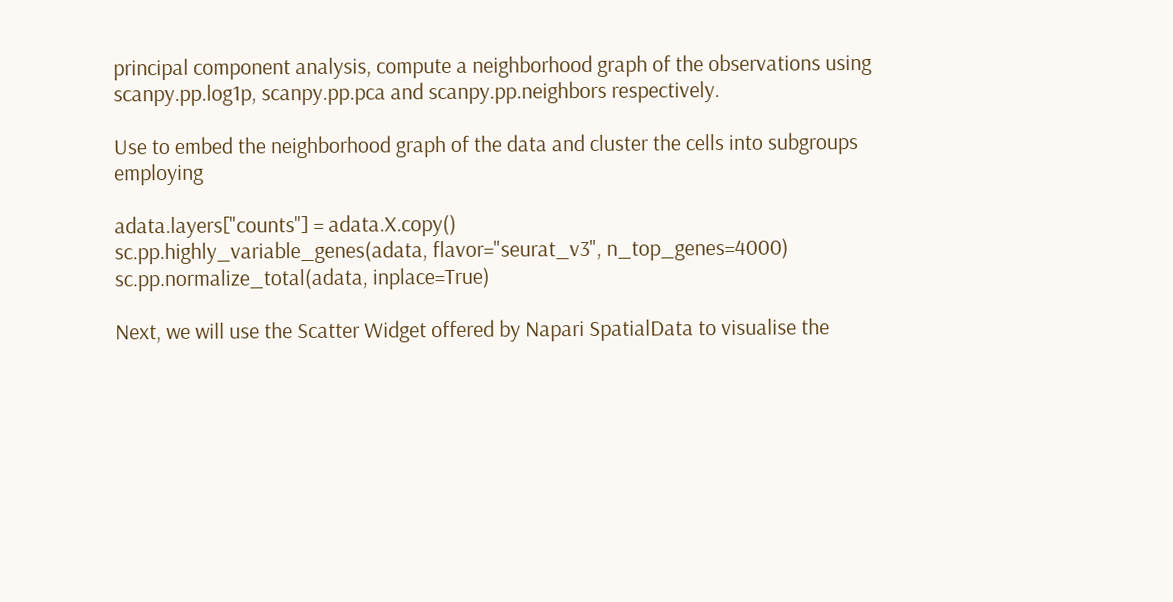principal component analysis, compute a neighborhood graph of the observations using scanpy.pp.log1p, scanpy.pp.pca and scanpy.pp.neighbors respectively.

Use to embed the neighborhood graph of the data and cluster the cells into subgroups employing

adata.layers["counts"] = adata.X.copy()
sc.pp.highly_variable_genes(adata, flavor="seurat_v3", n_top_genes=4000)
sc.pp.normalize_total(adata, inplace=True)

Next, we will use the Scatter Widget offered by Napari SpatialData to visualise the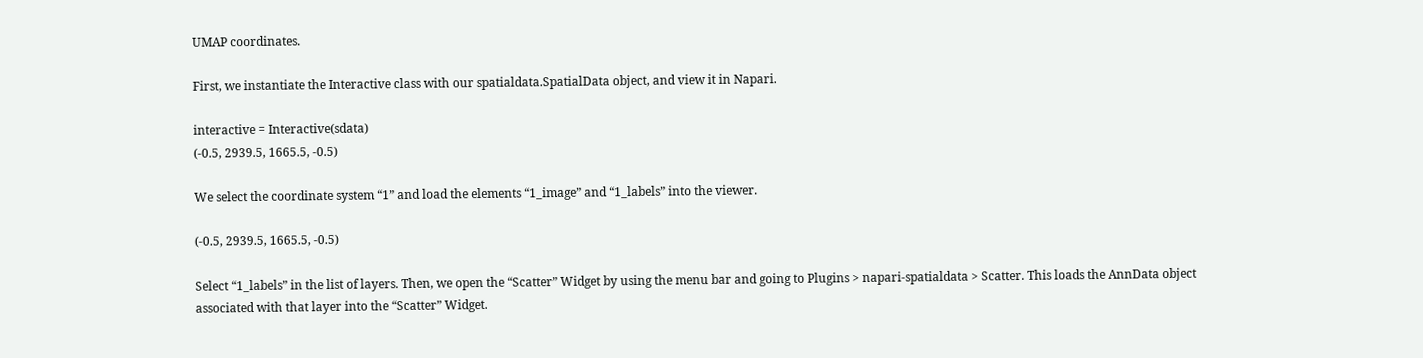UMAP coordinates.

First, we instantiate the Interactive class with our spatialdata.SpatialData object, and view it in Napari.

interactive = Interactive(sdata)
(-0.5, 2939.5, 1665.5, -0.5)

We select the coordinate system “1” and load the elements “1_image” and “1_labels” into the viewer.

(-0.5, 2939.5, 1665.5, -0.5)

Select “1_labels” in the list of layers. Then, we open the “Scatter” Widget by using the menu bar and going to Plugins > napari-spatialdata > Scatter. This loads the AnnData object associated with that layer into the “Scatter” Widget.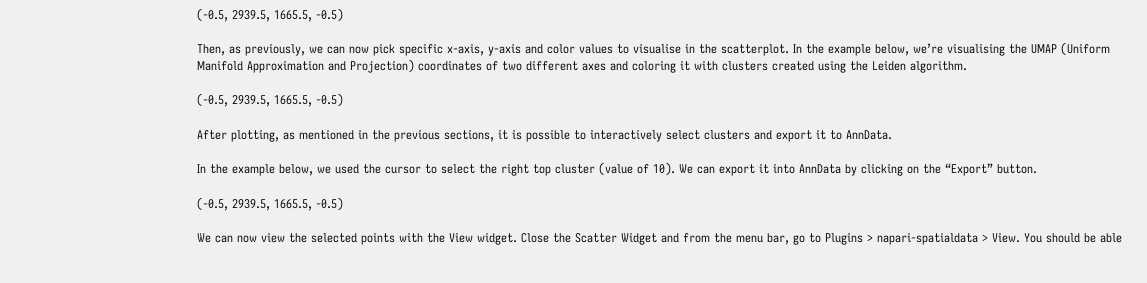(-0.5, 2939.5, 1665.5, -0.5)

Then, as previously, we can now pick specific x-axis, y-axis and color values to visualise in the scatterplot. In the example below, we’re visualising the UMAP (Uniform Manifold Approximation and Projection) coordinates of two different axes and coloring it with clusters created using the Leiden algorithm.

(-0.5, 2939.5, 1665.5, -0.5)

After plotting, as mentioned in the previous sections, it is possible to interactively select clusters and export it to AnnData.

In the example below, we used the cursor to select the right top cluster (value of 10). We can export it into AnnData by clicking on the “Export” button.

(-0.5, 2939.5, 1665.5, -0.5)

We can now view the selected points with the View widget. Close the Scatter Widget and from the menu bar, go to Plugins > napari-spatialdata > View. You should be able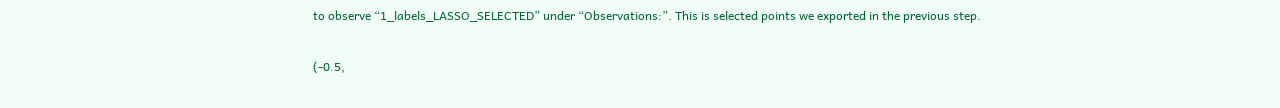to observe “1_labels_LASSO_SELECTED” under “Observations:”. This is selected points we exported in the previous step.

(-0.5,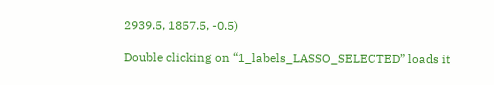2939.5, 1857.5, -0.5)

Double clicking on “1_labels_LASSO_SELECTED” loads it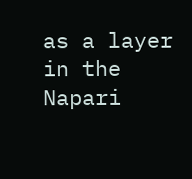as a layer in the Napari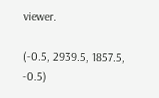viewer.

(-0.5, 2939.5, 1857.5, -0.5)